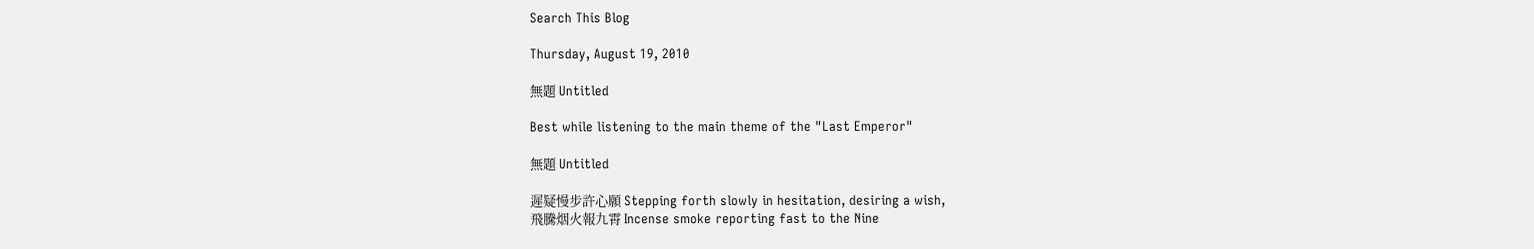Search This Blog

Thursday, August 19, 2010

無題 Untitled

Best while listening to the main theme of the "Last Emperor"

無題 Untitled

遲疑慢步許心願 Stepping forth slowly in hesitation, desiring a wish,
飛騰烟火報九霄 Incense smoke reporting fast to the Nine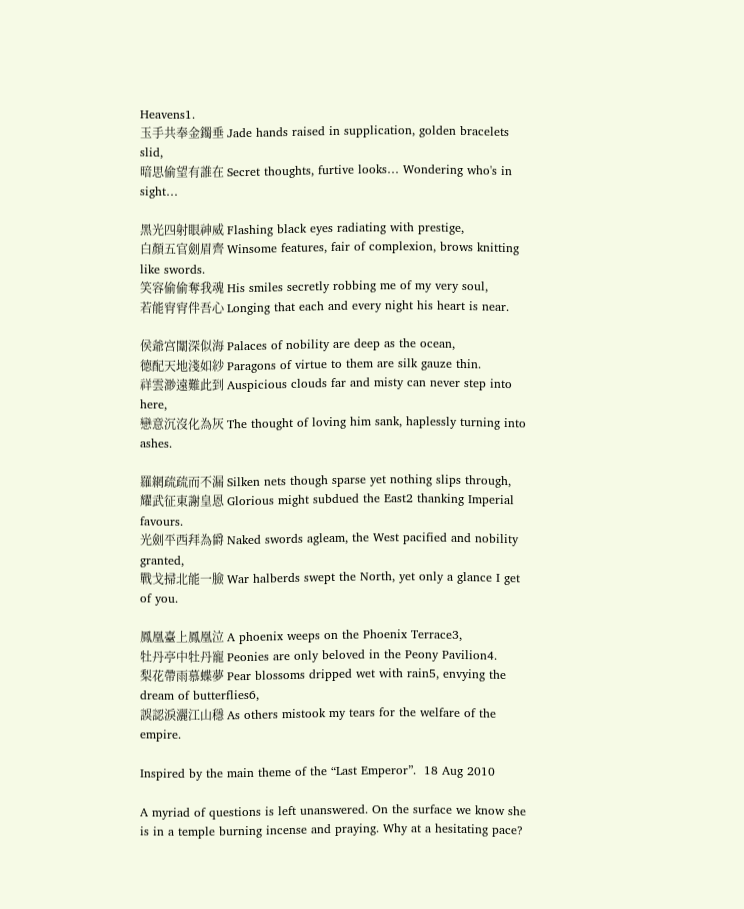Heavens1.
玉手共奉金鐲垂 Jade hands raised in supplication, golden bracelets slid,
暗思偷望有誰在 Secret thoughts, furtive looks… Wondering who's in sight…

黑光四射眼神威 Flashing black eyes radiating with prestige,
白顏五官劍眉齊 Winsome features, fair of complexion, brows knitting like swords.
笑容偷偷奪我魂 His smiles secretly robbing me of my very soul,
若能宵宵伴吾心 Longing that each and every night his heart is near.

侯爺宫闈深似海 Palaces of nobility are deep as the ocean,
德配天地淺如紗 Paragons of virtue to them are silk gauze thin.
祥雲渺遠難此到 Auspicious clouds far and misty can never step into here,
戀意沉沒化為灰 The thought of loving him sank, haplessly turning into ashes.

羅網疏疏而不漏 Silken nets though sparse yet nothing slips through,
耀武征東謝皇恩 Glorious might subdued the East2 thanking Imperial favours.
光劍平西拜為爵 Naked swords agleam, the West pacified and nobility granted,
戰戈掃北能一臉 War halberds swept the North, yet only a glance I get of you.

鳳凰臺上鳳凰泣 A phoenix weeps on the Phoenix Terrace3,
牡丹亭中牡丹寵 Peonies are only beloved in the Peony Pavilion4.
梨花帶雨慕蝶夢 Pear blossoms dripped wet with rain5, envying the dream of butterflies6,
誤認淚灑江山穩 As others mistook my tears for the welfare of the empire.

Inspired by the main theme of the “Last Emperor”.  18 Aug 2010

A myriad of questions is left unanswered. On the surface we know she is in a temple burning incense and praying. Why at a hesitating pace?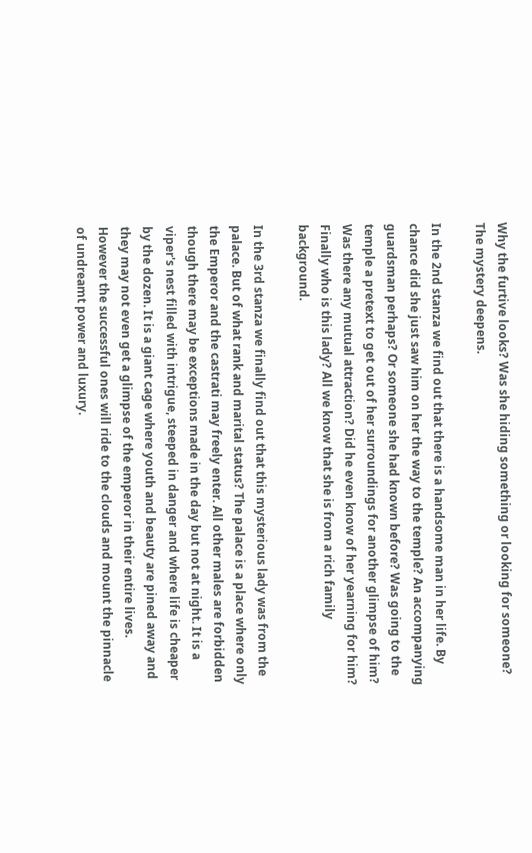Why the furtive looks? Was she hiding something or looking for someone? The mystery deepens.

In the 2nd stanza we find out that there is a handsome man in her life. By chance did she just saw him on her the way to the temple? An accompanying guardsman perhaps? Or someone she had known before? Was going to the temple a pretext to get out of her surroundings for another glimpse of him? Was there any mutual attraction? Did he even know of her yearning for him? Finally who is this lady? All we know that she is from a rich family background.

In the 3rd stanza we finally find out that this mysterious lady was from the palace. But of what rank and marital status? The palace is a place where only the Emperor and the castrati may freely enter. All other males are forbidden though there may be exceptions made in the day but not at night. It is a viper's nest filled with intrigue, steeped in danger and where life is cheaper by the dozen. It is a giant cage where youth and beauty are pined away and they may not even get a glimpse of the emperor in their entire lives. However the successful ones will ride to the clouds and mount the pinnacle of undreamt power and luxury.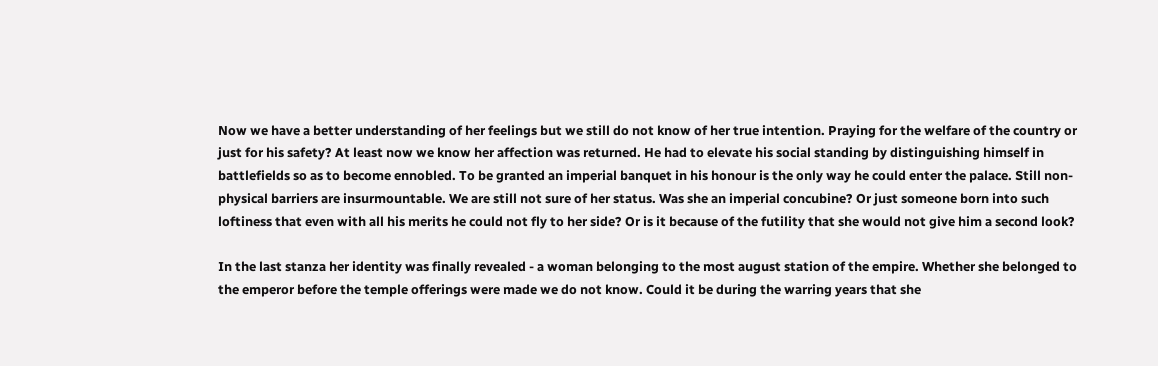Now we have a better understanding of her feelings but we still do not know of her true intention. Praying for the welfare of the country or just for his safety? At least now we know her affection was returned. He had to elevate his social standing by distinguishing himself in battlefields so as to become ennobled. To be granted an imperial banquet in his honour is the only way he could enter the palace. Still non-physical barriers are insurmountable. We are still not sure of her status. Was she an imperial concubine? Or just someone born into such loftiness that even with all his merits he could not fly to her side? Or is it because of the futility that she would not give him a second look?

In the last stanza her identity was finally revealed - a woman belonging to the most august station of the empire. Whether she belonged to the emperor before the temple offerings were made we do not know. Could it be during the warring years that she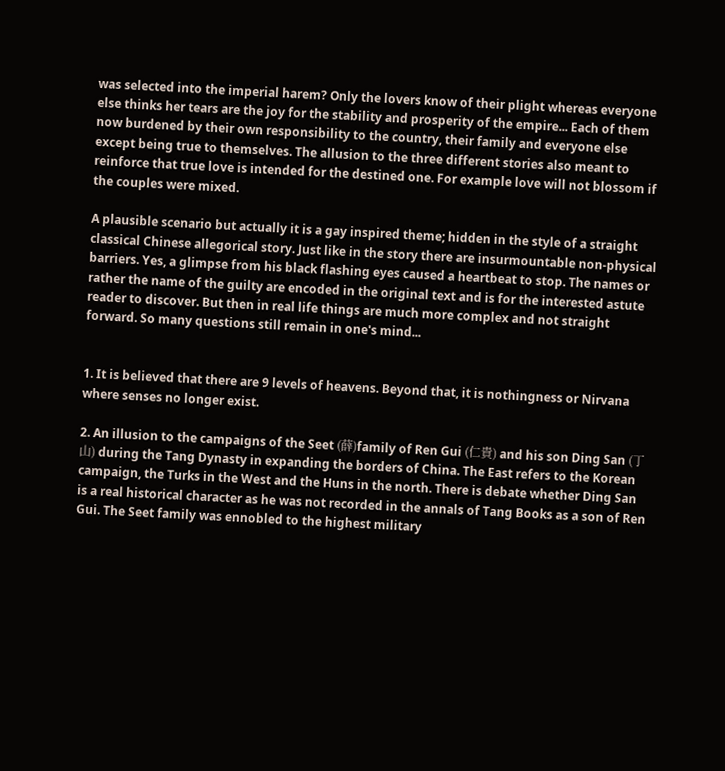was selected into the imperial harem? Only the lovers know of their plight whereas everyone else thinks her tears are the joy for the stability and prosperity of the empire... Each of them now burdened by their own responsibility to the country, their family and everyone else except being true to themselves. The allusion to the three different stories also meant to reinforce that true love is intended for the destined one. For example love will not blossom if the couples were mixed.

A plausible scenario but actually it is a gay inspired theme; hidden in the style of a straight classical Chinese allegorical story. Just like in the story there are insurmountable non-physical barriers. Yes, a glimpse from his black flashing eyes caused a heartbeat to stop. The names or rather the name of the guilty are encoded in the original text and is for the interested astute reader to discover. But then in real life things are much more complex and not straight forward. So many questions still remain in one's mind...


1. It is believed that there are 9 levels of heavens. Beyond that, it is nothingness or Nirvana where senses no longer exist.

2. An illusion to the campaigns of the Seet (薛)family of Ren Gui (仁貴) and his son Ding San (丁山) during the Tang Dynasty in expanding the borders of China. The East refers to the Korean campaign, the Turks in the West and the Huns in the north. There is debate whether Ding San is a real historical character as he was not recorded in the annals of Tang Books as a son of Ren Gui. The Seet family was ennobled to the highest military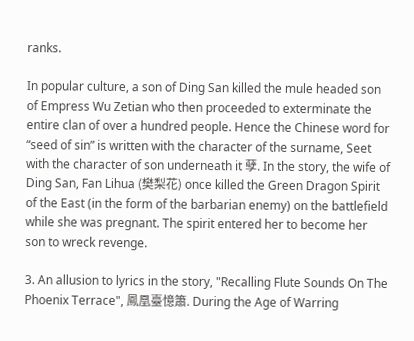ranks.

In popular culture, a son of Ding San killed the mule headed son of Empress Wu Zetian who then proceeded to exterminate the entire clan of over a hundred people. Hence the Chinese word for “seed of sin” is written with the character of the surname, Seet with the character of son underneath it 孽. In the story, the wife of Ding San, Fan Lihua (樊梨花) once killed the Green Dragon Spirit of the East (in the form of the barbarian enemy) on the battlefield while she was pregnant. The spirit entered her to become her son to wreck revenge.

3. An allusion to lyrics in the story, "Recalling Flute Sounds On The Phoenix Terrace", 鳳凰臺憶簫. During the Age of Warring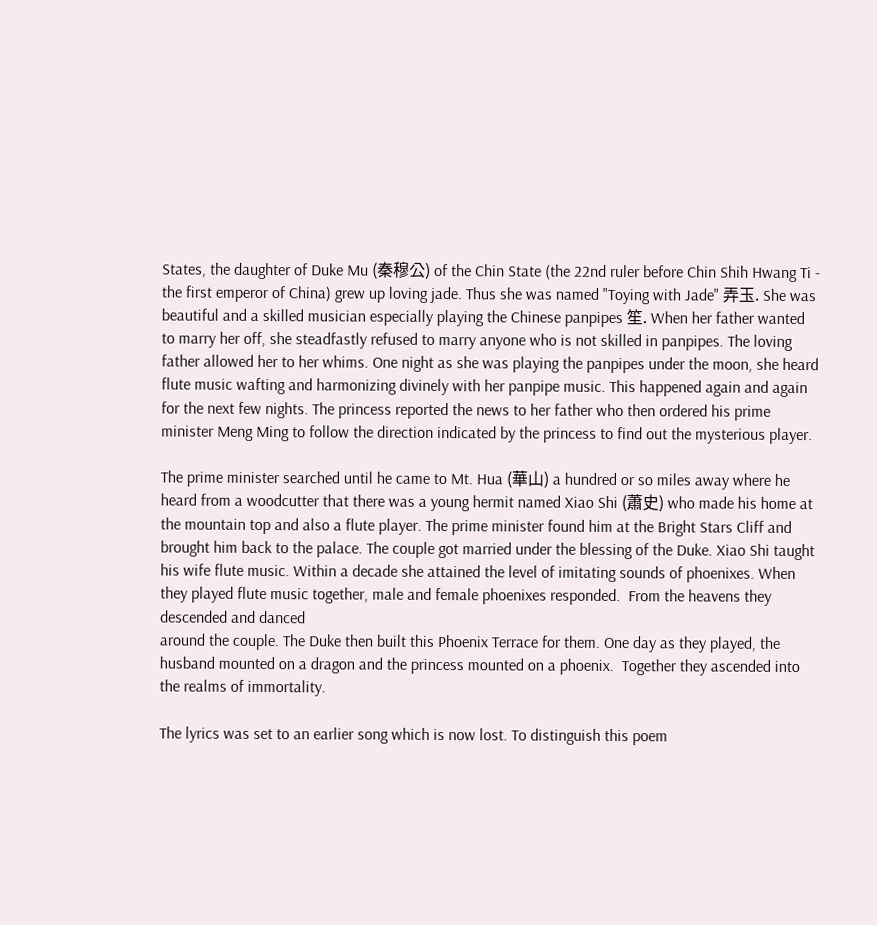States, the daughter of Duke Mu (秦穆公) of the Chin State (the 22nd ruler before Chin Shih Hwang Ti - the first emperor of China) grew up loving jade. Thus she was named "Toying with Jade" 弄玉. She was beautiful and a skilled musician especially playing the Chinese panpipes 笙. When her father wanted to marry her off, she steadfastly refused to marry anyone who is not skilled in panpipes. The loving father allowed her to her whims. One night as she was playing the panpipes under the moon, she heard flute music wafting and harmonizing divinely with her panpipe music. This happened again and again for the next few nights. The princess reported the news to her father who then ordered his prime minister Meng Ming to follow the direction indicated by the princess to find out the mysterious player.

The prime minister searched until he came to Mt. Hua (華山) a hundred or so miles away where he heard from a woodcutter that there was a young hermit named Xiao Shi (蕭史) who made his home at the mountain top and also a flute player. The prime minister found him at the Bright Stars Cliff and brought him back to the palace. The couple got married under the blessing of the Duke. Xiao Shi taught his wife flute music. Within a decade she attained the level of imitating sounds of phoenixes. When they played flute music together, male and female phoenixes responded.  From the heavens they descended and danced
around the couple. The Duke then built this Phoenix Terrace for them. One day as they played, the husband mounted on a dragon and the princess mounted on a phoenix.  Together they ascended into the realms of immortality.

The lyrics was set to an earlier song which is now lost. To distinguish this poem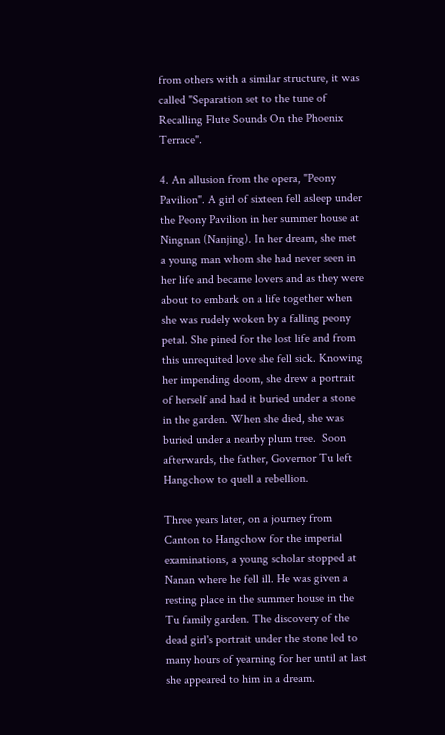from others with a similar structure, it was called "Separation set to the tune of Recalling Flute Sounds On the Phoenix Terrace".

4. An allusion from the opera, "Peony Pavilion". A girl of sixteen fell asleep under the Peony Pavilion in her summer house at Ningnan (Nanjing). In her dream, she met a young man whom she had never seen in her life and became lovers and as they were about to embark on a life together when she was rudely woken by a falling peony petal. She pined for the lost life and from this unrequited love she fell sick. Knowing her impending doom, she drew a portrait of herself and had it buried under a stone in the garden. When she died, she was buried under a nearby plum tree.  Soon afterwards, the father, Governor Tu left Hangchow to quell a rebellion.

Three years later, on a journey from Canton to Hangchow for the imperial examinations, a young scholar stopped at Nanan where he fell ill. He was given a resting place in the summer house in the Tu family garden. The discovery of the dead girl's portrait under the stone led to many hours of yearning for her until at last she appeared to him in a dream.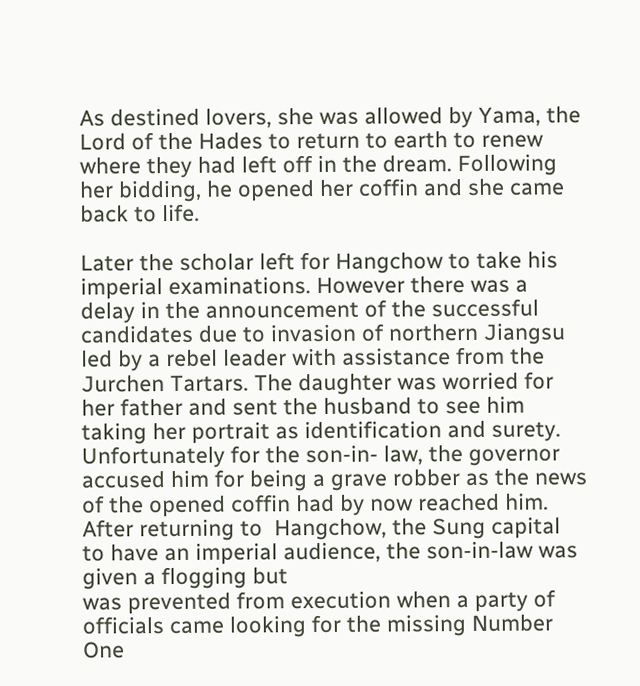As destined lovers, she was allowed by Yama, the Lord of the Hades to return to earth to renew where they had left off in the dream. Following her bidding, he opened her coffin and she came back to life.

Later the scholar left for Hangchow to take his imperial examinations. However there was a delay in the announcement of the successful candidates due to invasion of northern Jiangsu led by a rebel leader with assistance from the Jurchen Tartars. The daughter was worried for her father and sent the husband to see him taking her portrait as identification and surety. Unfortunately for the son-in- law, the governor accused him for being a grave robber as the news of the opened coffin had by now reached him. After returning to  Hangchow, the Sung capital to have an imperial audience, the son-in-law was given a flogging but
was prevented from execution when a party of officials came looking for the missing Number One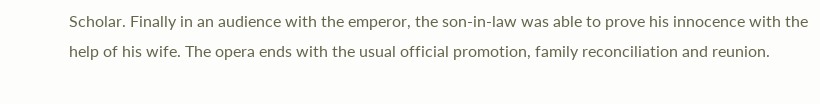Scholar. Finally in an audience with the emperor, the son-in-law was able to prove his innocence with the help of his wife. The opera ends with the usual official promotion, family reconciliation and reunion.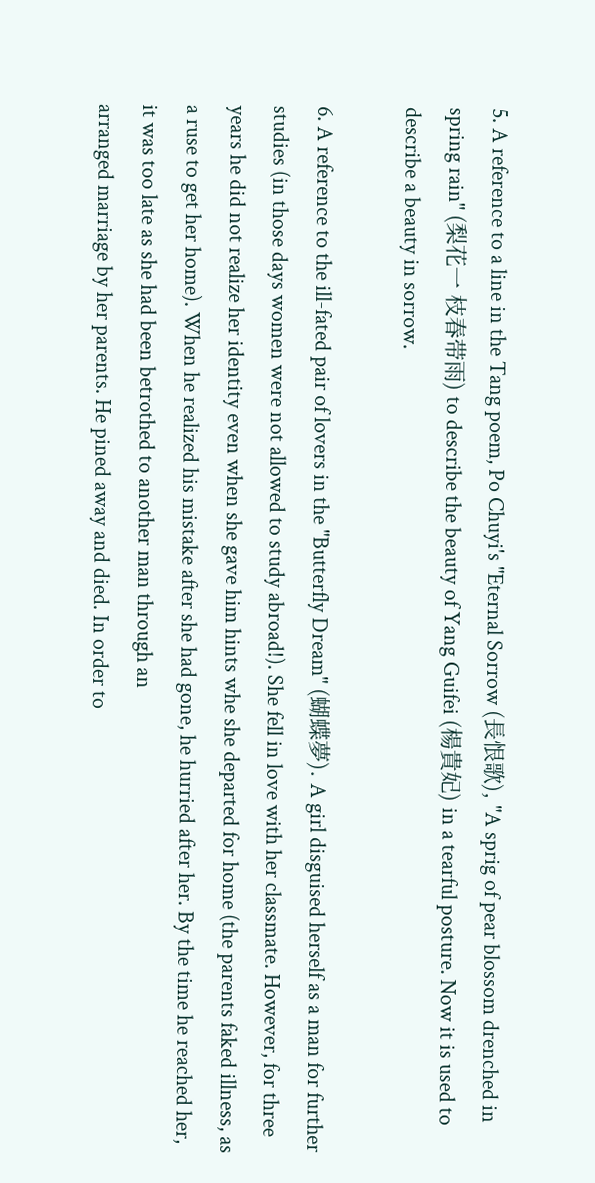5. A reference to a line in the Tang poem, Po Chuyi's "Eternal Sorrow (長恨歌), "A sprig of pear blossom drenched in spring rain" (梨花一 枝春带雨) to describe the beauty of Yang Guifei (楊貴妃) in a tearful posture. Now it is used to describe a beauty in sorrow.

6. A reference to the ill-fated pair of lovers in the "Butterfly Dream" (蝴蝶夢). A girl disguised herself as a man for further studies (in those days women were not allowed to study abroad!). She fell in love with her classmate. However, for three years he did not realize her identity even when she gave him hints whe she departed for home (the parents faked illness, as a ruse to get her home). When he realized his mistake after she had gone, he hurried after her. By the time he reached her, it was too late as she had been betrothed to another man through an
arranged marriage by her parents. He pined away and died. In order to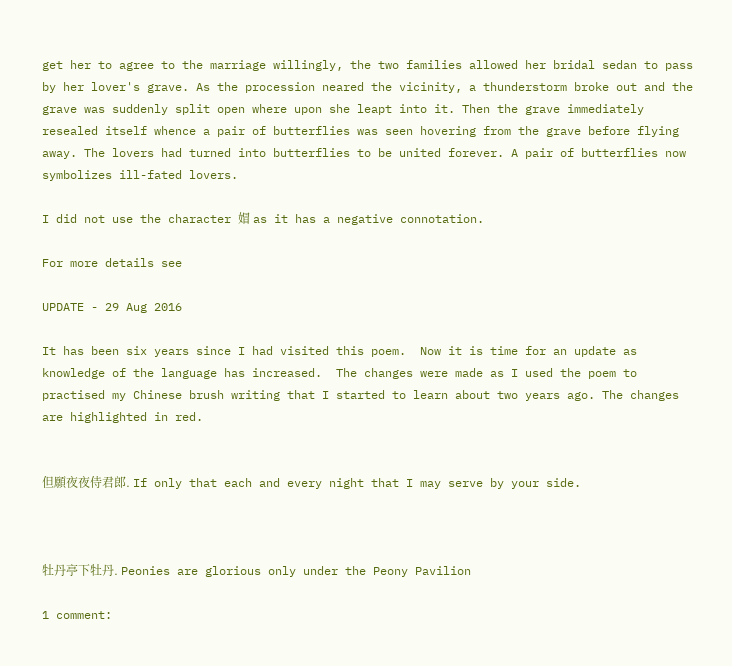get her to agree to the marriage willingly, the two families allowed her bridal sedan to pass by her lover's grave. As the procession neared the vicinity, a thunderstorm broke out and the grave was suddenly split open where upon she leapt into it. Then the grave immediately resealed itself whence a pair of butterflies was seen hovering from the grave before flying away. The lovers had turned into butterflies to be united forever. A pair of butterflies now symbolizes ill-fated lovers.

I did not use the character 媢 as it has a negative connotation.

For more details see

UPDATE - 29 Aug 2016

It has been six years since I had visited this poem.  Now it is time for an update as knowledge of the language has increased.  The changes were made as I used the poem to practised my Chinese brush writing that I started to learn about two years ago. The changes are highlighted in red.


但願夜夜侍君郎. If only that each and every night that I may serve by your side.



牡丹亭下牡丹. Peonies are glorious only under the Peony Pavilion

1 comment: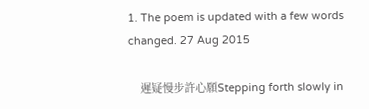1. The poem is updated with a few words changed. 27 Aug 2015

    遲疑慢步許心願Stepping forth slowly in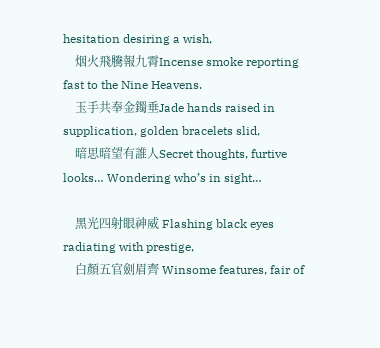hesitation desiring a wish,
    烟火飛騰報九霄Incense smoke reporting fast to the Nine Heavens.
    玉手共奉金鐲垂Jade hands raised in supplication, golden bracelets slid,
    暗思暗望有誰人Secret thoughts, furtive looks… Wondering who’s in sight…

    黑光四射眼神威 Flashing black eyes radiating with prestige,
    白顏五官劍眉齊 Winsome features, fair of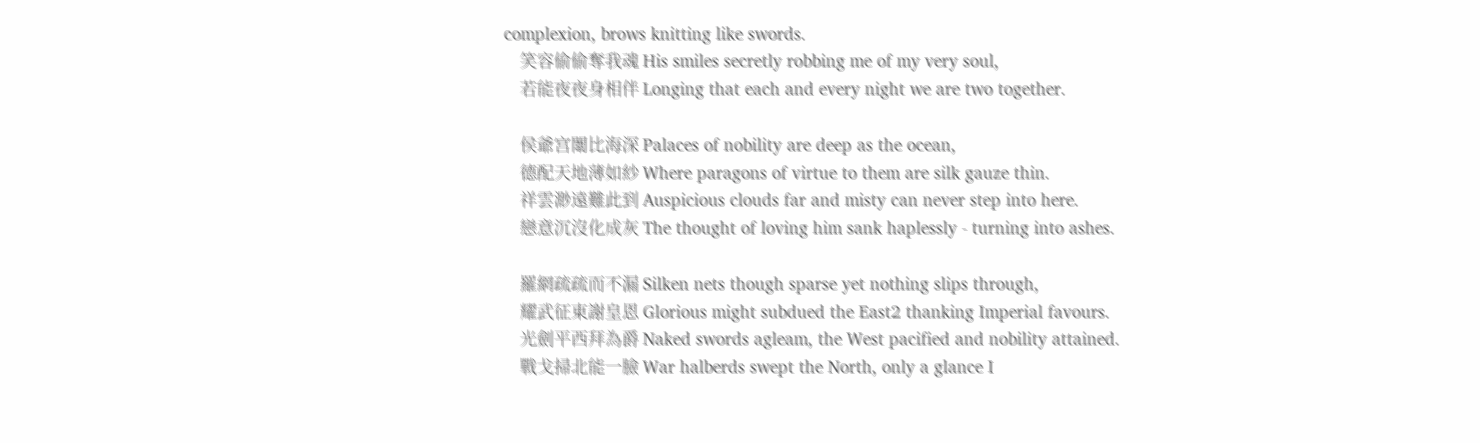complexion, brows knitting like swords.
    笑容偷偷奪我魂 His smiles secretly robbing me of my very soul,
    若能夜夜身相伴 Longing that each and every night we are two together.

    侯爺宫闈比海深 Palaces of nobility are deep as the ocean,
    德配天地薄如紗 Where paragons of virtue to them are silk gauze thin.
    祥雲渺遠難此到 Auspicious clouds far and misty can never step into here.
    戀意沉沒化成灰 The thought of loving him sank haplessly - turning into ashes.

    羅網疏疏而不漏 Silken nets though sparse yet nothing slips through,
    耀武征東謝皇恩 Glorious might subdued the East2 thanking Imperial favours.
    光劍平西拜為爵 Naked swords agleam, the West pacified and nobility attained.
    戰戈掃北能一臉 War halberds swept the North, only a glance I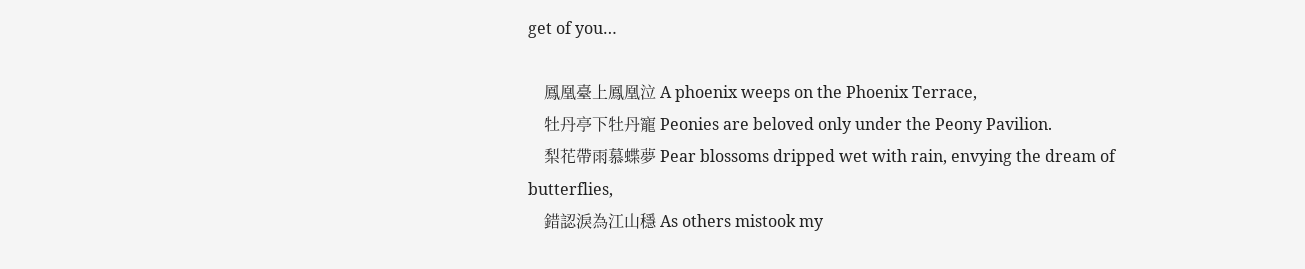get of you…

    鳳凰臺上鳳凰泣 A phoenix weeps on the Phoenix Terrace,
    牡丹亭下牡丹寵 Peonies are beloved only under the Peony Pavilion.
    梨花帶雨慕蝶夢 Pear blossoms dripped wet with rain, envying the dream of butterflies,
    錯認淚為江山穩 As others mistook my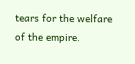tears for the welfare of the empire.